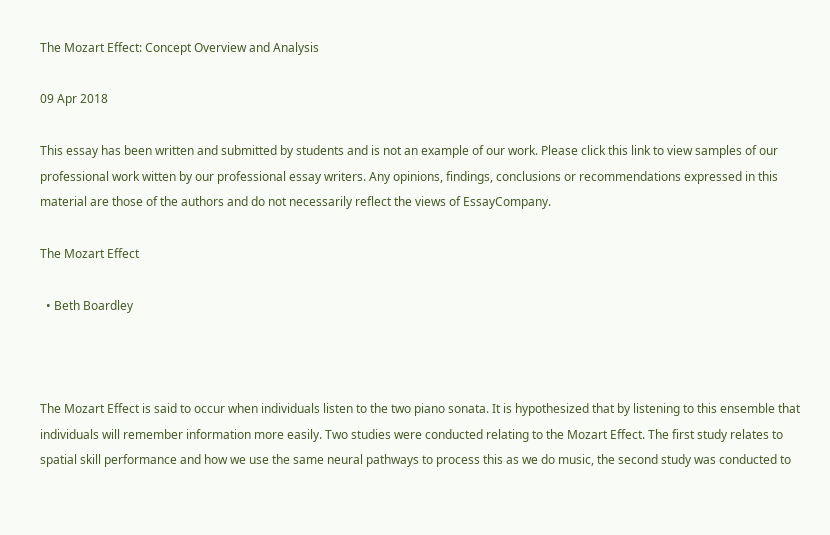The Mozart Effect: Concept Overview and Analysis

09 Apr 2018

This essay has been written and submitted by students and is not an example of our work. Please click this link to view samples of our professional work witten by our professional essay writers. Any opinions, findings, conclusions or recommendations expressed in this material are those of the authors and do not necessarily reflect the views of EssayCompany.

The Mozart Effect

  • Beth Boardley



The Mozart Effect is said to occur when individuals listen to the two piano sonata. It is hypothesized that by listening to this ensemble that individuals will remember information more easily. Two studies were conducted relating to the Mozart Effect. The first study relates to spatial skill performance and how we use the same neural pathways to process this as we do music, the second study was conducted to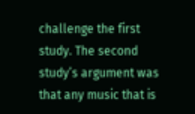challenge the first study. The second study’s argument was that any music that is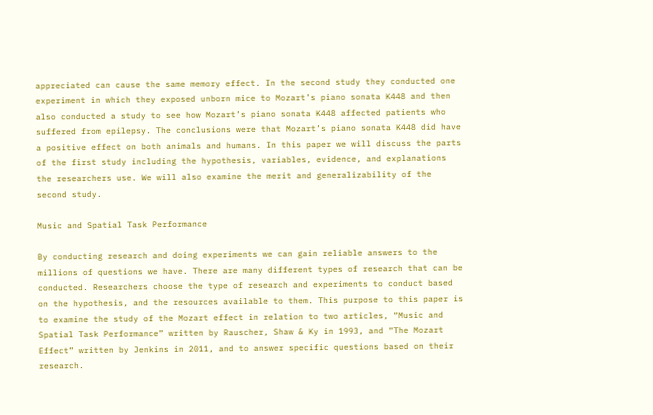appreciated can cause the same memory effect. In the second study they conducted one experiment in which they exposed unborn mice to Mozart’s piano sonata K448 and then also conducted a study to see how Mozart’s piano sonata K448 affected patients who suffered from epilepsy. The conclusions were that Mozart’s piano sonata K448 did have a positive effect on both animals and humans. In this paper we will discuss the parts of the first study including the hypothesis, variables, evidence, and explanations the researchers use. We will also examine the merit and generalizability of the second study.

Music and Spatial Task Performance

By conducting research and doing experiments we can gain reliable answers to the millions of questions we have. There are many different types of research that can be conducted. Researchers choose the type of research and experiments to conduct based on the hypothesis, and the resources available to them. This purpose to this paper is to examine the study of the Mozart effect in relation to two articles, “Music and Spatial Task Performance” written by Rauscher, Shaw & Ky in 1993, and “The Mozart Effect” written by Jenkins in 2011, and to answer specific questions based on their research.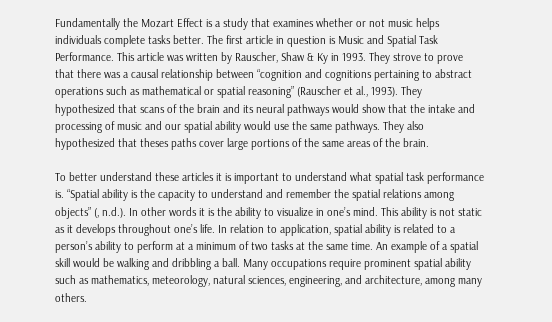Fundamentally the Mozart Effect is a study that examines whether or not music helps individuals complete tasks better. The first article in question is Music and Spatial Task Performance. This article was written by Rauscher, Shaw & Ky in 1993. They strove to prove that there was a causal relationship between “cognition and cognitions pertaining to abstract operations such as mathematical or spatial reasoning” (Rauscher et al., 1993). They hypothesized that scans of the brain and its neural pathways would show that the intake and processing of music and our spatial ability would use the same pathways. They also hypothesized that theses paths cover large portions of the same areas of the brain.

To better understand these articles it is important to understand what spatial task performance is. “Spatial ability is the capacity to understand and remember the spatial relations among objects” (, n.d.). In other words it is the ability to visualize in one’s mind. This ability is not static as it develops throughout one’s life. In relation to application, spatial ability is related to a person’s ability to perform at a minimum of two tasks at the same time. An example of a spatial skill would be walking and dribbling a ball. Many occupations require prominent spatial ability such as mathematics, meteorology, natural sciences, engineering, and architecture, among many others.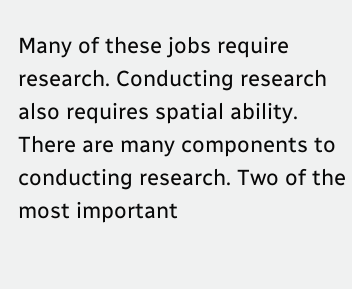Many of these jobs require research. Conducting research also requires spatial ability. There are many components to conducting research. Two of the most important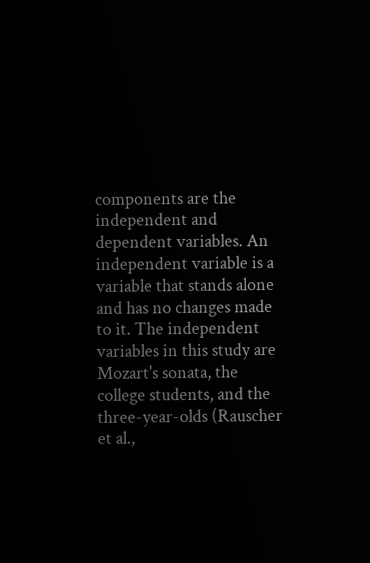components are the independent and dependent variables. An independent variable is a variable that stands alone and has no changes made to it. The independent variables in this study are Mozart's sonata, the college students, and the three-year-olds (Rauscher et al.,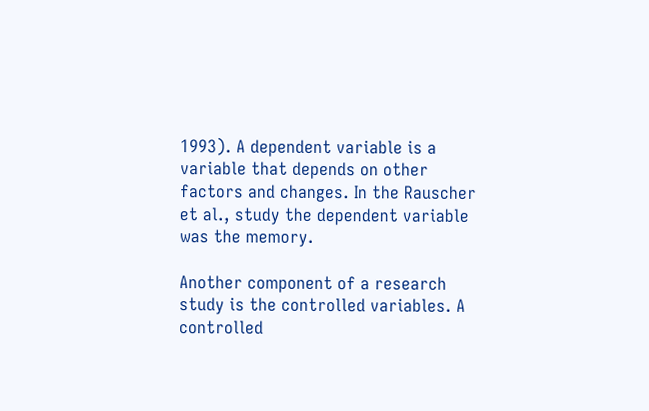1993). A dependent variable is a variable that depends on other factors and changes. In the Rauscher et al., study the dependent variable was the memory.

Another component of a research study is the controlled variables. A controlled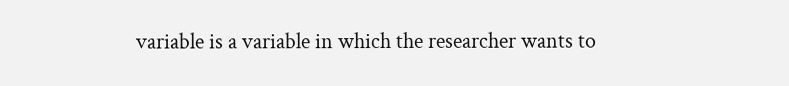variable is a variable in which the researcher wants to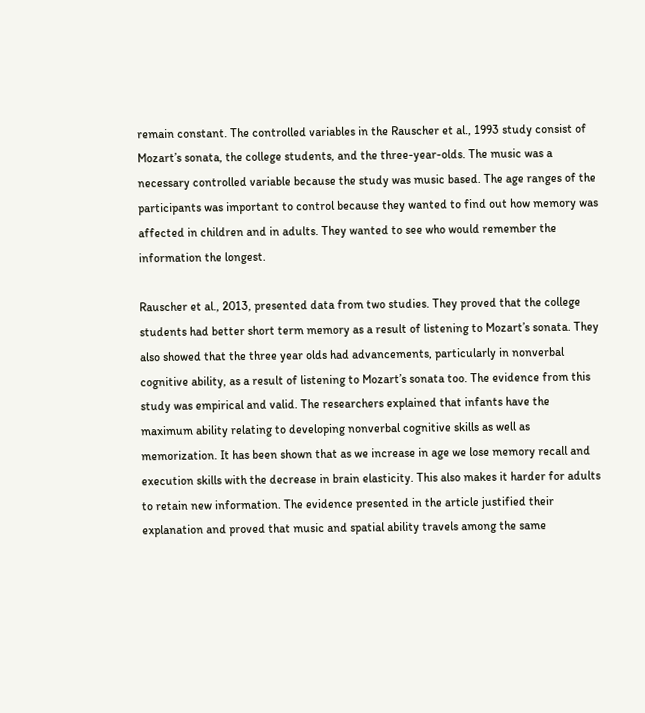remain constant. The controlled variables in the Rauscher et al., 1993 study consist of Mozart’s sonata, the college students, and the three-year-olds. The music was a necessary controlled variable because the study was music based. The age ranges of the participants was important to control because they wanted to find out how memory was affected in children and in adults. They wanted to see who would remember the information the longest.

Rauscher et al., 2013, presented data from two studies. They proved that the college students had better short term memory as a result of listening to Mozart’s sonata. They also showed that the three year olds had advancements, particularly in nonverbal cognitive ability, as a result of listening to Mozart’s sonata too. The evidence from this study was empirical and valid. The researchers explained that infants have the maximum ability relating to developing nonverbal cognitive skills as well as memorization. It has been shown that as we increase in age we lose memory recall and execution skills with the decrease in brain elasticity. This also makes it harder for adults to retain new information. The evidence presented in the article justified their explanation and proved that music and spatial ability travels among the same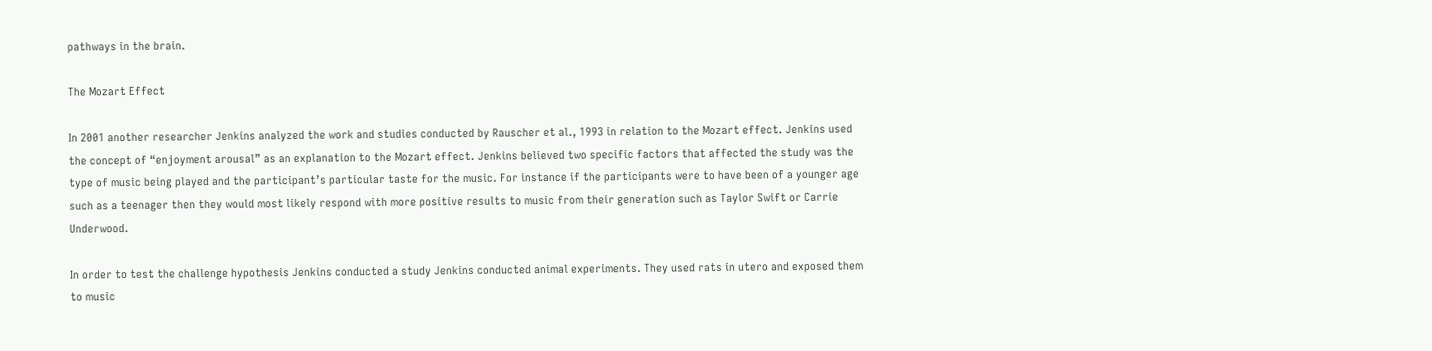pathways in the brain.

The Mozart Effect

In 2001 another researcher Jenkins analyzed the work and studies conducted by Rauscher et al., 1993 in relation to the Mozart effect. Jenkins used the concept of “enjoyment arousal” as an explanation to the Mozart effect. Jenkins believed two specific factors that affected the study was the type of music being played and the participant’s particular taste for the music. For instance if the participants were to have been of a younger age such as a teenager then they would most likely respond with more positive results to music from their generation such as Taylor Swift or Carrie Underwood.

In order to test the challenge hypothesis Jenkins conducted a study Jenkins conducted animal experiments. They used rats in utero and exposed them to music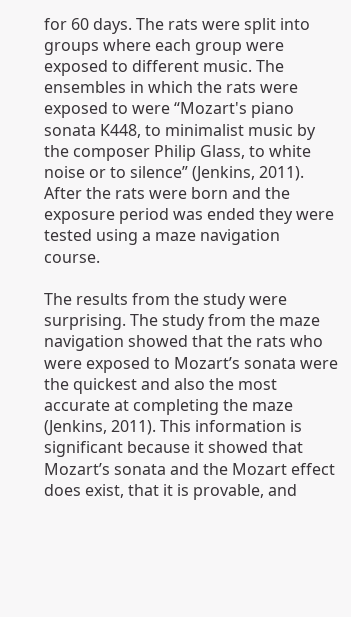for 60 days. The rats were split into groups where each group were exposed to different music. The ensembles in which the rats were exposed to were “Mozart's piano sonata K448, to minimalist music by the composer Philip Glass, to white noise or to silence” (Jenkins, 2011). After the rats were born and the exposure period was ended they were tested using a maze navigation course.

The results from the study were surprising. The study from the maze navigation showed that the rats who were exposed to Mozart’s sonata were the quickest and also the most accurate at completing the maze (Jenkins, 2011). This information is significant because it showed that Mozart’s sonata and the Mozart effect does exist, that it is provable, and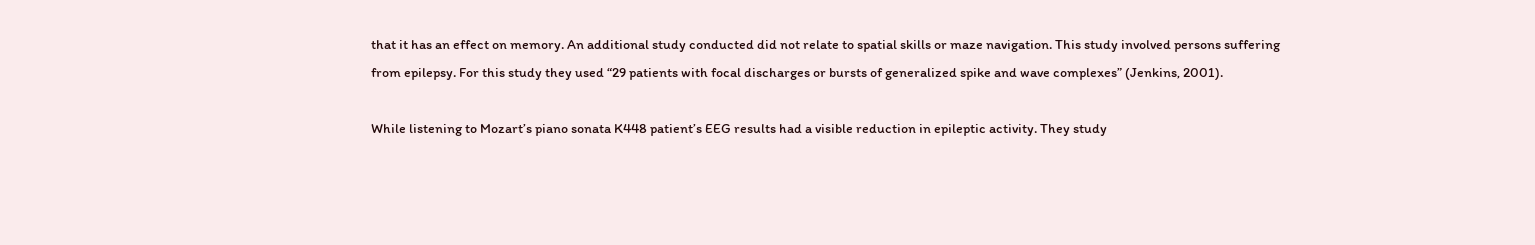that it has an effect on memory. An additional study conducted did not relate to spatial skills or maze navigation. This study involved persons suffering from epilepsy. For this study they used “29 patients with focal discharges or bursts of generalized spike and wave complexes” (Jenkins, 2001).

While listening to Mozart’s piano sonata K448 patient’s EEG results had a visible reduction in epileptic activity. They study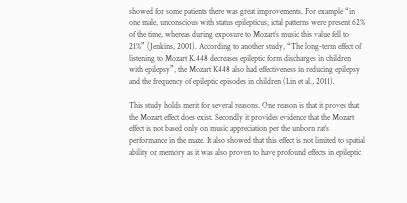showed for some patients there was great improvements. For example “in one male, unconscious with status epilepticus, ictal patterns were present 62% of the time, whereas during exposure to Mozart’s music this value fell to 21%” (Jenkins, 2001). According to another study, “The long-term effect of listening to Mozart K.448 decreases epileptic form discharges in children with epilepsy”, the Mozart K448 also had effectiveness in reducing epilepsy and the frequency of epileptic episodes in children (Lin et al., 2011).

This study holds merit for several reasons. One reason is that it proves that the Mozart effect does exist. Secondly it provides evidence that the Mozart effect is not based only on music appreciation per the unborn rat’s performance in the maze. It also showed that this effect is not limited to spatial ability or memory as it was also proven to have profound effects in epileptic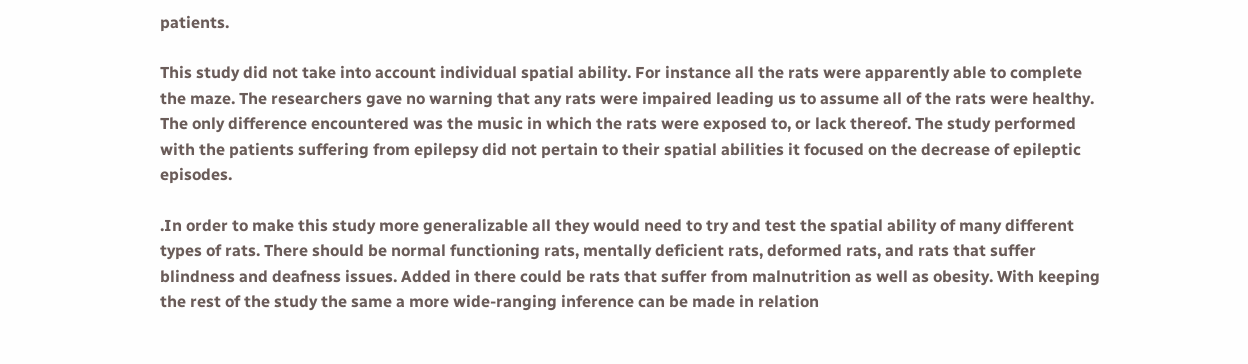patients.

This study did not take into account individual spatial ability. For instance all the rats were apparently able to complete the maze. The researchers gave no warning that any rats were impaired leading us to assume all of the rats were healthy. The only difference encountered was the music in which the rats were exposed to, or lack thereof. The study performed with the patients suffering from epilepsy did not pertain to their spatial abilities it focused on the decrease of epileptic episodes.

.In order to make this study more generalizable all they would need to try and test the spatial ability of many different types of rats. There should be normal functioning rats, mentally deficient rats, deformed rats, and rats that suffer blindness and deafness issues. Added in there could be rats that suffer from malnutrition as well as obesity. With keeping the rest of the study the same a more wide-ranging inference can be made in relation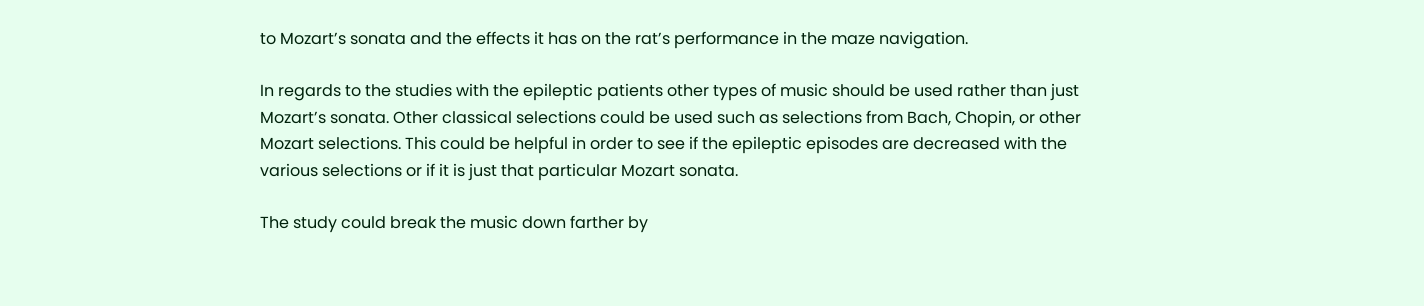to Mozart’s sonata and the effects it has on the rat’s performance in the maze navigation.

In regards to the studies with the epileptic patients other types of music should be used rather than just Mozart’s sonata. Other classical selections could be used such as selections from Bach, Chopin, or other Mozart selections. This could be helpful in order to see if the epileptic episodes are decreased with the various selections or if it is just that particular Mozart sonata.

The study could break the music down farther by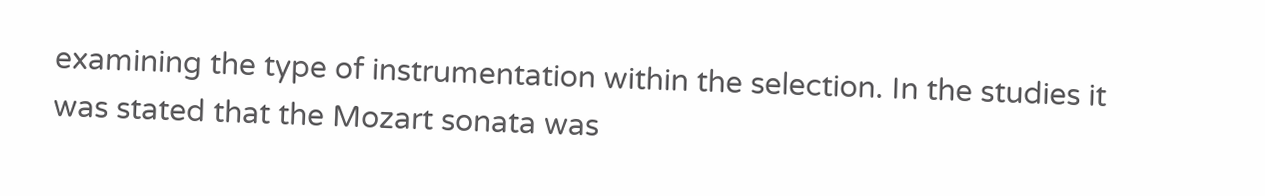examining the type of instrumentation within the selection. In the studies it was stated that the Mozart sonata was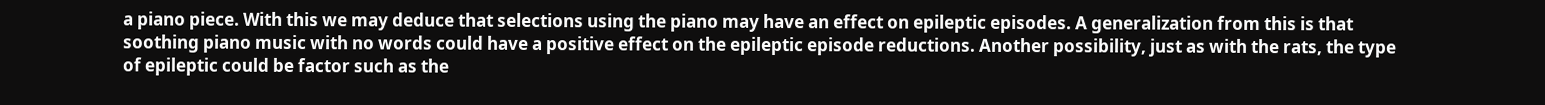a piano piece. With this we may deduce that selections using the piano may have an effect on epileptic episodes. A generalization from this is that soothing piano music with no words could have a positive effect on the epileptic episode reductions. Another possibility, just as with the rats, the type of epileptic could be factor such as the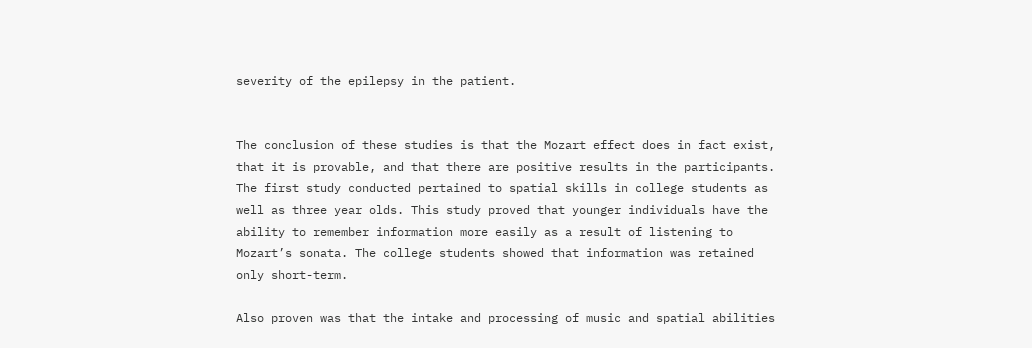severity of the epilepsy in the patient.


The conclusion of these studies is that the Mozart effect does in fact exist, that it is provable, and that there are positive results in the participants. The first study conducted pertained to spatial skills in college students as well as three year olds. This study proved that younger individuals have the ability to remember information more easily as a result of listening to Mozart’s sonata. The college students showed that information was retained only short-term.

Also proven was that the intake and processing of music and spatial abilities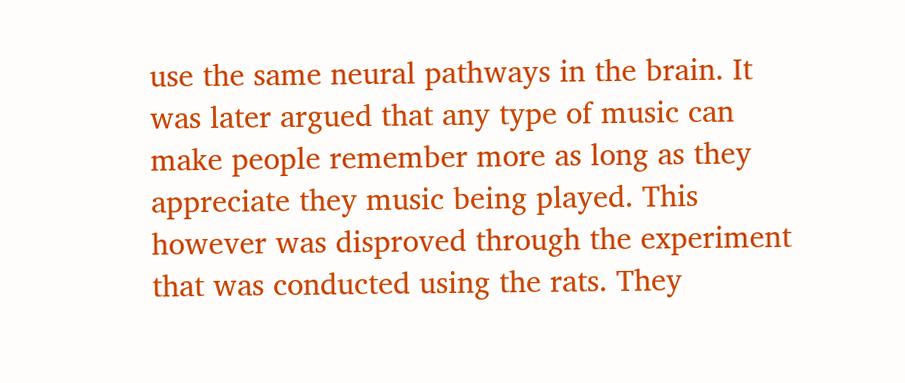use the same neural pathways in the brain. It was later argued that any type of music can make people remember more as long as they appreciate they music being played. This however was disproved through the experiment that was conducted using the rats. They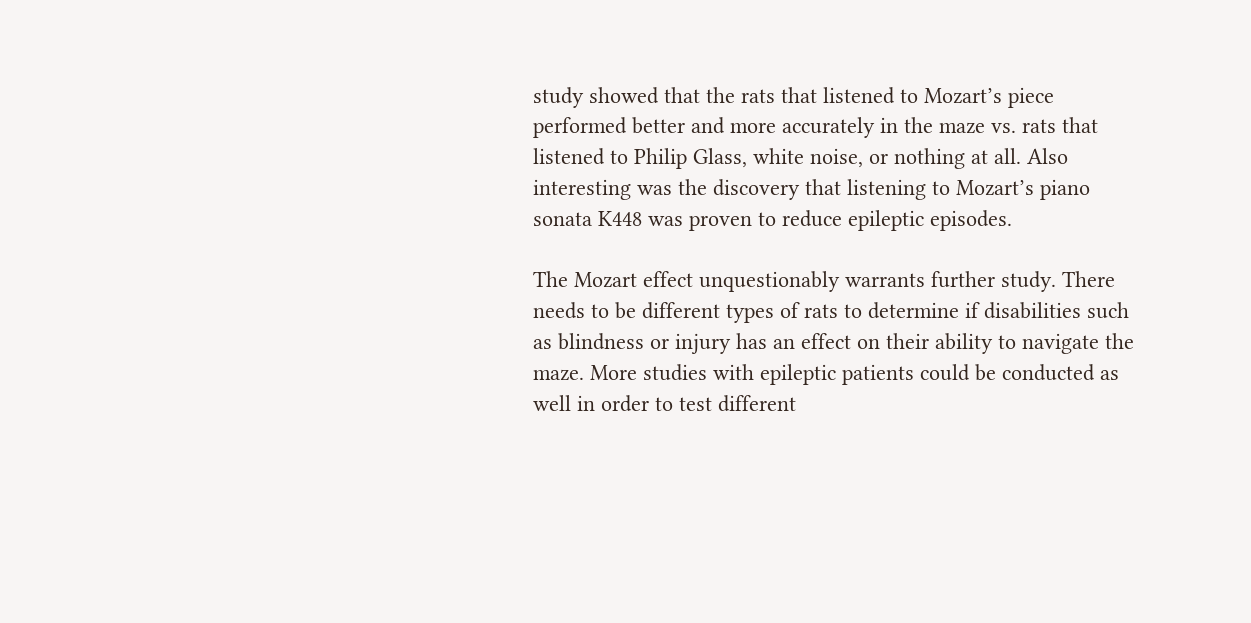study showed that the rats that listened to Mozart’s piece performed better and more accurately in the maze vs. rats that listened to Philip Glass, white noise, or nothing at all. Also interesting was the discovery that listening to Mozart’s piano sonata K448 was proven to reduce epileptic episodes.

The Mozart effect unquestionably warrants further study. There needs to be different types of rats to determine if disabilities such as blindness or injury has an effect on their ability to navigate the maze. More studies with epileptic patients could be conducted as well in order to test different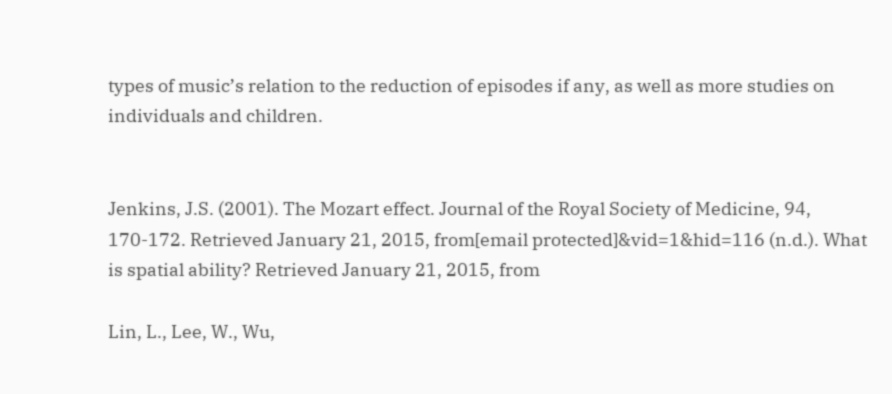types of music’s relation to the reduction of episodes if any, as well as more studies on individuals and children.


Jenkins, J.S. (2001). The Mozart effect. Journal of the Royal Society of Medicine, 94, 170-172. Retrieved January 21, 2015, from[email protected]&vid=1&hid=116 (n.d.). What is spatial ability? Retrieved January 21, 2015, from

Lin, L., Lee, W., Wu,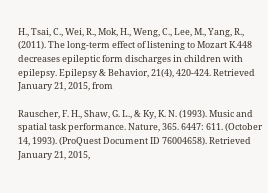H., Tsai, C., Wei, R., Mok, H., Weng, C., Lee, M., Yang, R., (2011). The long-term effect of listening to Mozart K.448 decreases epileptic form discharges in children with epilepsy. Epilepsy & Behavior, 21(4), 420-424. Retrieved January 21, 2015, from

Rauscher, F. H., Shaw, G. L., & Ky, K. N. (1993). Music and spatial task performance. Nature, 365. 6447: 611. (October 14, 1993). (ProQuest Document ID 76004658). Retrieved January 21, 2015,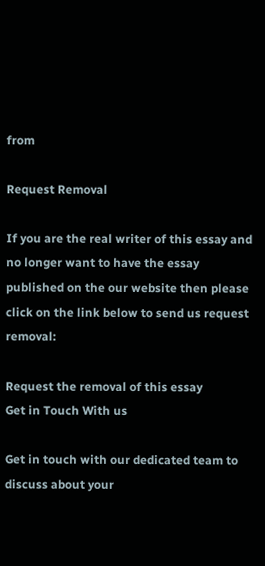from

Request Removal

If you are the real writer of this essay and no longer want to have the essay published on the our website then please click on the link below to send us request removal:

Request the removal of this essay
Get in Touch With us

Get in touch with our dedicated team to discuss about your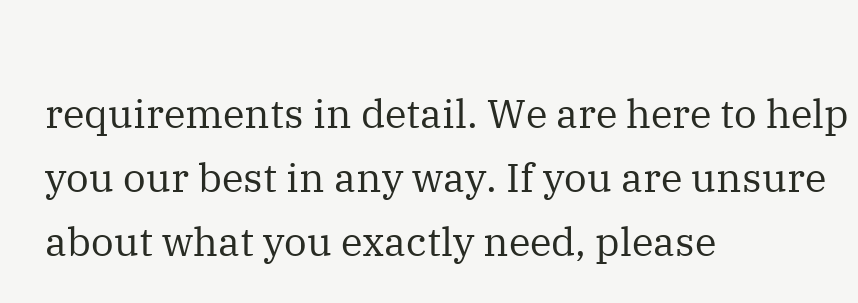requirements in detail. We are here to help you our best in any way. If you are unsure about what you exactly need, please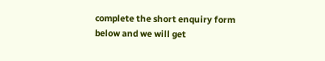complete the short enquiry form below and we will get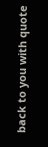back to you with quote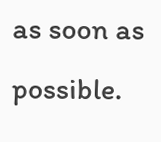as soon as possible.